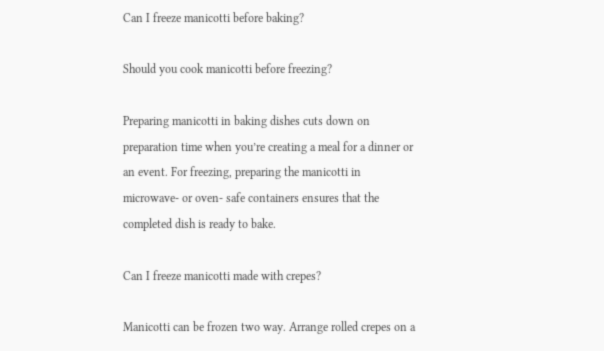Can I freeze manicotti before baking?

Should you cook manicotti before freezing?

Preparing manicotti in baking dishes cuts down on preparation time when you’re creating a meal for a dinner or an event. For freezing, preparing the manicotti in microwave- or oven- safe containers ensures that the completed dish is ready to bake.

Can I freeze manicotti made with crepes?

Manicotti can be frozen two way. Arrange rolled crepes on a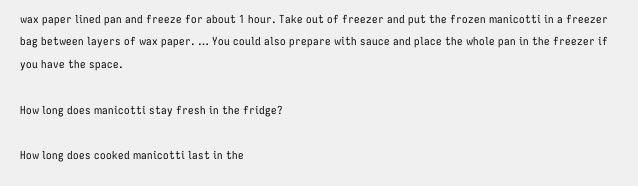wax paper lined pan and freeze for about 1 hour. Take out of freezer and put the frozen manicotti in a freezer bag between layers of wax paper. … You could also prepare with sauce and place the whole pan in the freezer if you have the space.

How long does manicotti stay fresh in the fridge?

How long does cooked manicotti last in the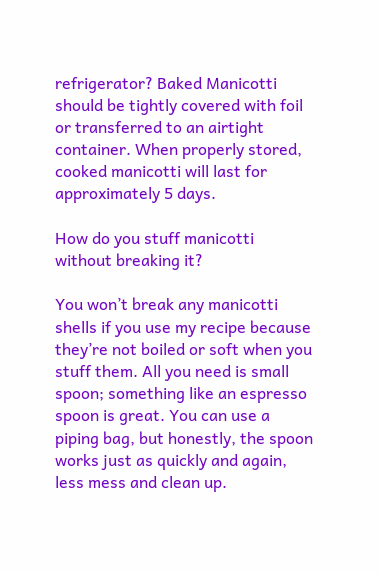refrigerator? Baked Manicotti should be tightly covered with foil or transferred to an airtight container. When properly stored, cooked manicotti will last for approximately 5 days.

How do you stuff manicotti without breaking it?

You won’t break any manicotti shells if you use my recipe because they’re not boiled or soft when you stuff them. All you need is small spoon; something like an espresso spoon is great. You can use a piping bag, but honestly, the spoon works just as quickly and again, less mess and clean up.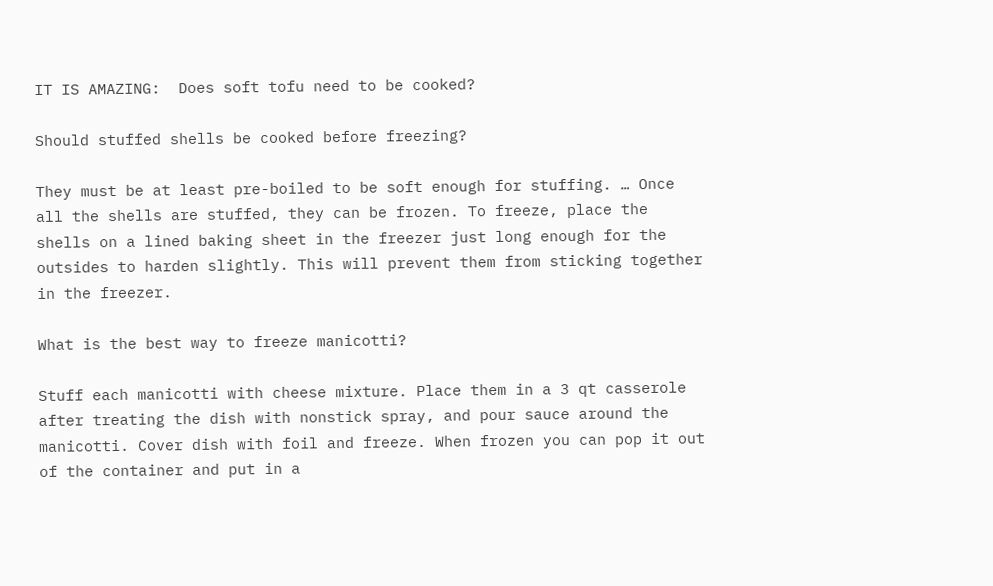IT IS AMAZING:  Does soft tofu need to be cooked?

Should stuffed shells be cooked before freezing?

They must be at least pre-boiled to be soft enough for stuffing. … Once all the shells are stuffed, they can be frozen. To freeze, place the shells on a lined baking sheet in the freezer just long enough for the outsides to harden slightly. This will prevent them from sticking together in the freezer.

What is the best way to freeze manicotti?

Stuff each manicotti with cheese mixture. Place them in a 3 qt casserole after treating the dish with nonstick spray, and pour sauce around the manicotti. Cover dish with foil and freeze. When frozen you can pop it out of the container and put in a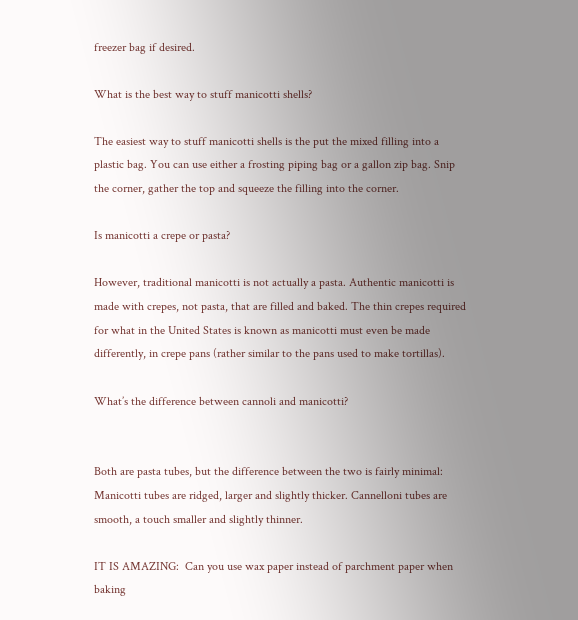freezer bag if desired.

What is the best way to stuff manicotti shells?

The easiest way to stuff manicotti shells is the put the mixed filling into a plastic bag. You can use either a frosting piping bag or a gallon zip bag. Snip the corner, gather the top and squeeze the filling into the corner.

Is manicotti a crepe or pasta?

However, traditional manicotti is not actually a pasta. Authentic manicotti is made with crepes, not pasta, that are filled and baked. The thin crepes required for what in the United States is known as manicotti must even be made differently, in crepe pans (rather similar to the pans used to make tortillas).

What’s the difference between cannoli and manicotti?


Both are pasta tubes, but the difference between the two is fairly minimal: Manicotti tubes are ridged, larger and slightly thicker. Cannelloni tubes are smooth, a touch smaller and slightly thinner.

IT IS AMAZING:  Can you use wax paper instead of parchment paper when baking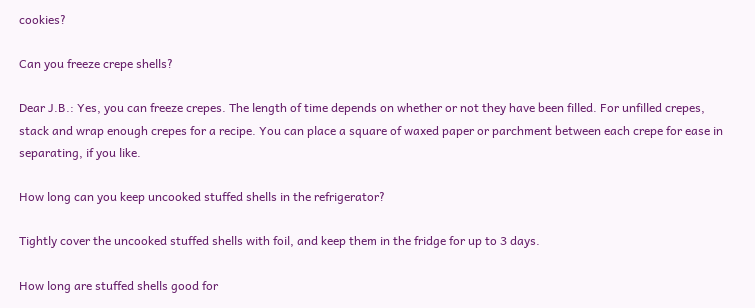cookies?

Can you freeze crepe shells?

Dear J.B.: Yes, you can freeze crepes. The length of time depends on whether or not they have been filled. For unfilled crepes, stack and wrap enough crepes for a recipe. You can place a square of waxed paper or parchment between each crepe for ease in separating, if you like.

How long can you keep uncooked stuffed shells in the refrigerator?

Tightly cover the uncooked stuffed shells with foil, and keep them in the fridge for up to 3 days.

How long are stuffed shells good for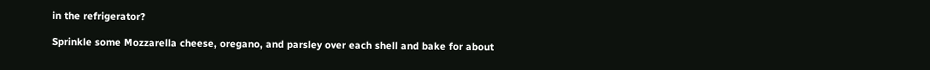in the refrigerator?

Sprinkle some Mozzarella cheese, oregano, and parsley over each shell and bake for about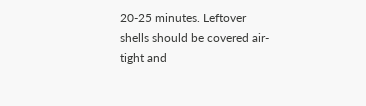20-25 minutes. Leftover shells should be covered air-tight and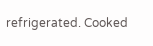refrigerated. Cooked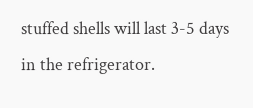stuffed shells will last 3-5 days in the refrigerator.